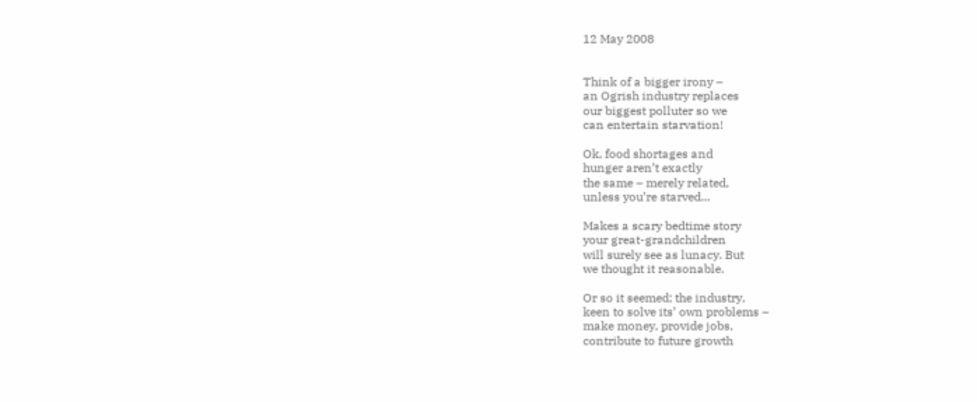12 May 2008


Think of a bigger irony –
an Ogrish industry replaces
our biggest polluter so we
can entertain starvation!

Ok, food shortages and
hunger aren’t exactly
the same – merely related,
unless you’re starved...

Makes a scary bedtime story
your great-grandchildren
will surely see as lunacy. But
we thought it reasonable.

Or so it seemed; the industry,
keen to solve its’ own problems –
make money, provide jobs,
contribute to future growth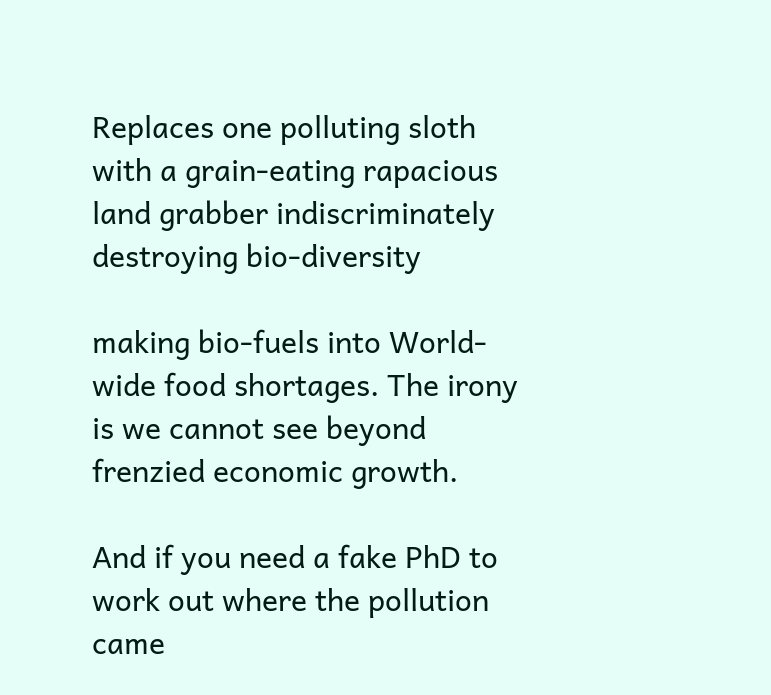Replaces one polluting sloth
with a grain-eating rapacious
land grabber indiscriminately
destroying bio-diversity

making bio-fuels into World-
wide food shortages. The irony
is we cannot see beyond
frenzied economic growth.

And if you need a fake PhD to
work out where the pollution
came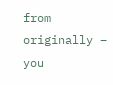from originally – you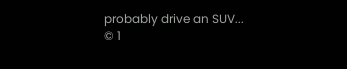probably drive an SUV...
© 1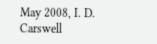May 2008, I. D. Carswell